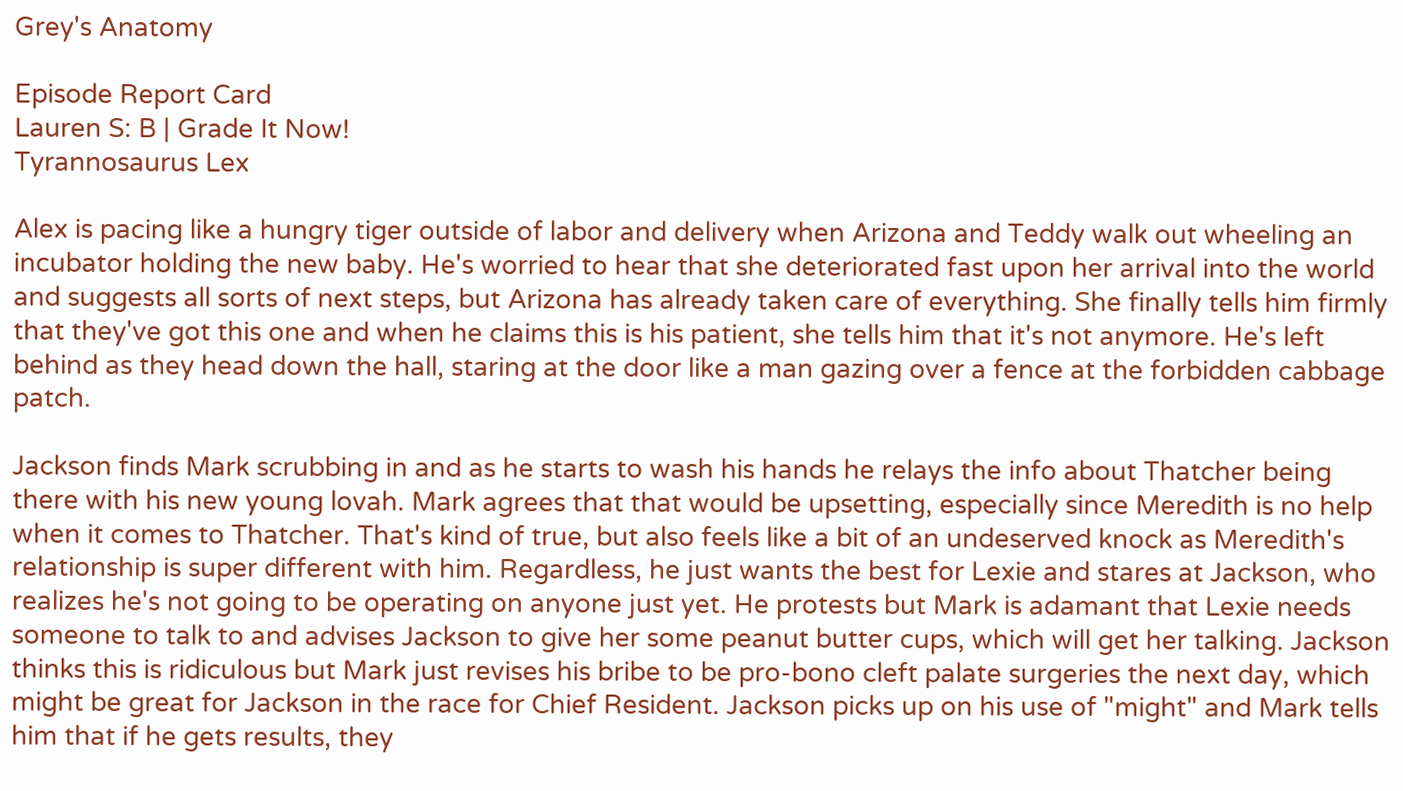Grey's Anatomy

Episode Report Card
Lauren S: B | Grade It Now!
Tyrannosaurus Lex

Alex is pacing like a hungry tiger outside of labor and delivery when Arizona and Teddy walk out wheeling an incubator holding the new baby. He's worried to hear that she deteriorated fast upon her arrival into the world and suggests all sorts of next steps, but Arizona has already taken care of everything. She finally tells him firmly that they've got this one and when he claims this is his patient, she tells him that it's not anymore. He's left behind as they head down the hall, staring at the door like a man gazing over a fence at the forbidden cabbage patch.

Jackson finds Mark scrubbing in and as he starts to wash his hands he relays the info about Thatcher being there with his new young lovah. Mark agrees that that would be upsetting, especially since Meredith is no help when it comes to Thatcher. That's kind of true, but also feels like a bit of an undeserved knock as Meredith's relationship is super different with him. Regardless, he just wants the best for Lexie and stares at Jackson, who realizes he's not going to be operating on anyone just yet. He protests but Mark is adamant that Lexie needs someone to talk to and advises Jackson to give her some peanut butter cups, which will get her talking. Jackson thinks this is ridiculous but Mark just revises his bribe to be pro-bono cleft palate surgeries the next day, which might be great for Jackson in the race for Chief Resident. Jackson picks up on his use of "might" and Mark tells him that if he gets results, they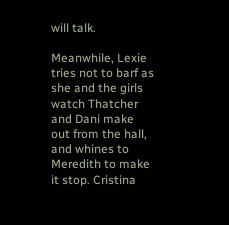will talk.

Meanwhile, Lexie tries not to barf as she and the girls watch Thatcher and Dani make out from the hall, and whines to Meredith to make it stop. Cristina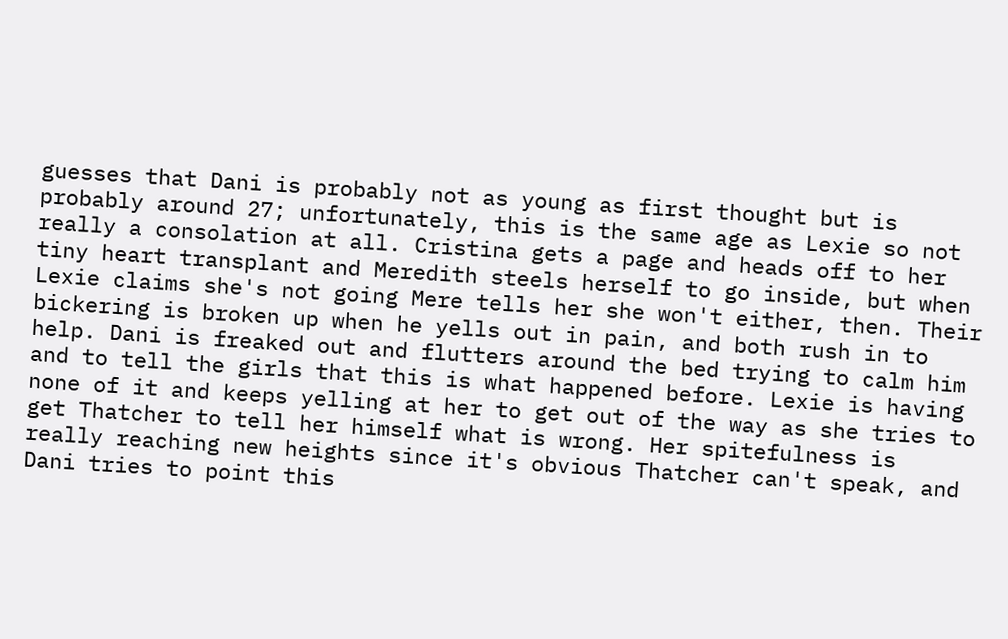guesses that Dani is probably not as young as first thought but is probably around 27; unfortunately, this is the same age as Lexie so not really a consolation at all. Cristina gets a page and heads off to her tiny heart transplant and Meredith steels herself to go inside, but when Lexie claims she's not going Mere tells her she won't either, then. Their bickering is broken up when he yells out in pain, and both rush in to help. Dani is freaked out and flutters around the bed trying to calm him and to tell the girls that this is what happened before. Lexie is having none of it and keeps yelling at her to get out of the way as she tries to get Thatcher to tell her himself what is wrong. Her spitefulness is really reaching new heights since it's obvious Thatcher can't speak, and Dani tries to point this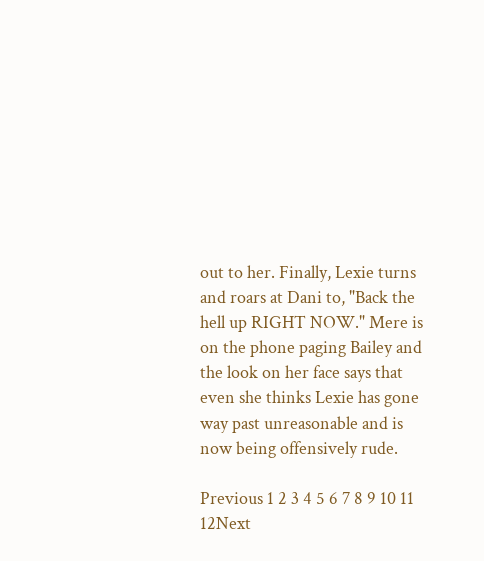out to her. Finally, Lexie turns and roars at Dani to, "Back the hell up RIGHT NOW." Mere is on the phone paging Bailey and the look on her face says that even she thinks Lexie has gone way past unreasonable and is now being offensively rude.

Previous 1 2 3 4 5 6 7 8 9 10 11 12Next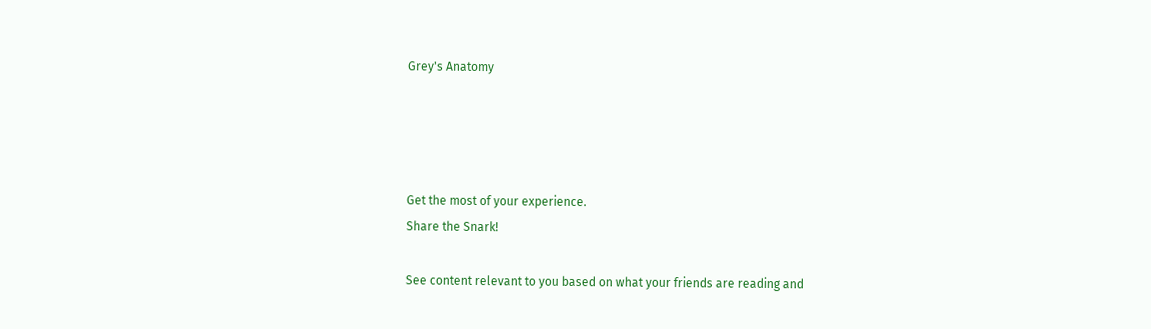Grey's Anatomy




Get the most of your experience.
Share the Snark!

See content relevant to you based on what your friends are reading and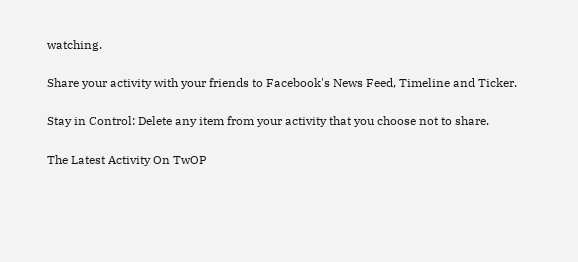watching.

Share your activity with your friends to Facebook's News Feed, Timeline and Ticker.

Stay in Control: Delete any item from your activity that you choose not to share.

The Latest Activity On TwOP